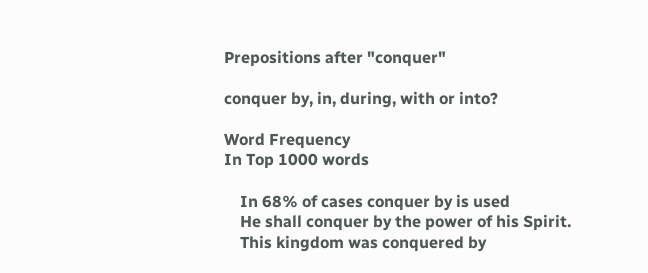Prepositions after "conquer"

conquer by, in, during, with or into?

Word Frequency
In Top 1000 words

    In 68% of cases conquer by is used
    He shall conquer by the power of his Spirit.
    This kingdom was conquered by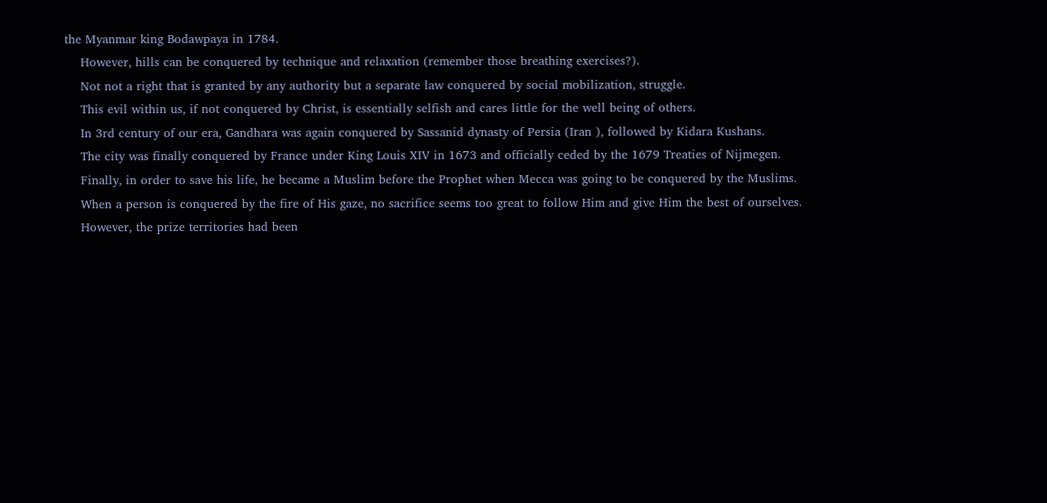the Myanmar king Bodawpaya in 1784.
    However, hills can be conquered by technique and relaxation (remember those breathing exercises?).
    Not not a right that is granted by any authority but a separate law conquered by social mobilization, struggle.
    This evil within us, if not conquered by Christ, is essentially selfish and cares little for the well being of others.
    In 3rd century of our era, Gandhara was again conquered by Sassanid dynasty of Persia (Iran ), followed by Kidara Kushans.
    The city was finally conquered by France under King Louis XIV in 1673 and officially ceded by the 1679 Treaties of Nijmegen.
    Finally, in order to save his life, he became a Muslim before the Prophet when Mecca was going to be conquered by the Muslims.
    When a person is conquered by the fire of His gaze, no sacrifice seems too great to follow Him and give Him the best of ourselves.
    However, the prize territories had been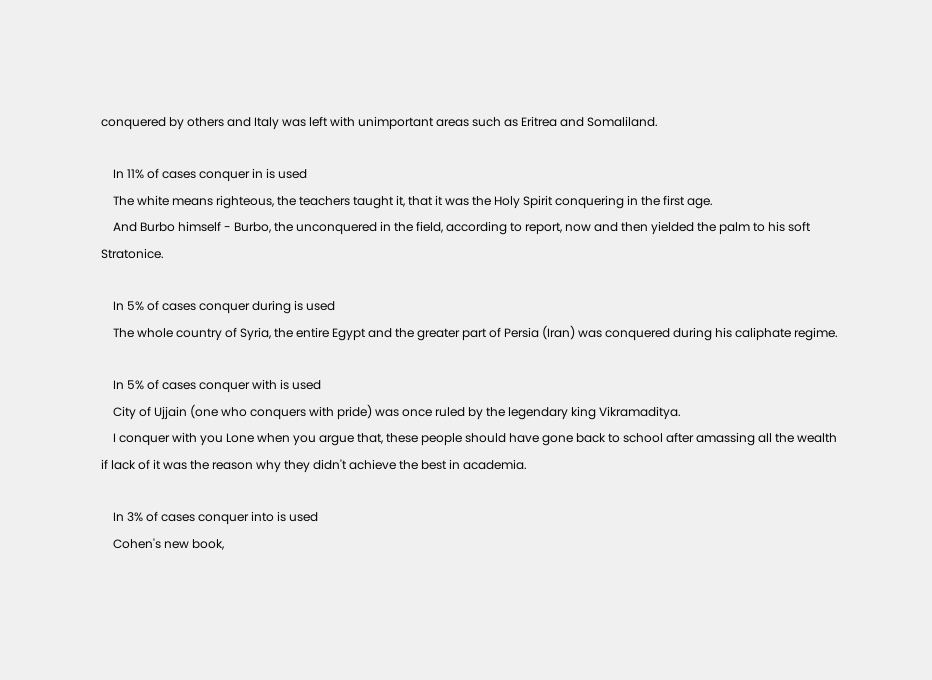conquered by others and Italy was left with unimportant areas such as Eritrea and Somaliland.

    In 11% of cases conquer in is used
    The white means righteous, the teachers taught it, that it was the Holy Spirit conquering in the first age.
    And Burbo himself - Burbo, the unconquered in the field, according to report, now and then yielded the palm to his soft Stratonice.

    In 5% of cases conquer during is used
    The whole country of Syria, the entire Egypt and the greater part of Persia (Iran) was conquered during his caliphate regime.

    In 5% of cases conquer with is used
    City of Ujjain (one who conquers with pride) was once ruled by the legendary king Vikramaditya.
    I conquer with you Lone when you argue that, these people should have gone back to school after amassing all the wealth if lack of it was the reason why they didn't achieve the best in academia.

    In 3% of cases conquer into is used
    Cohen's new book,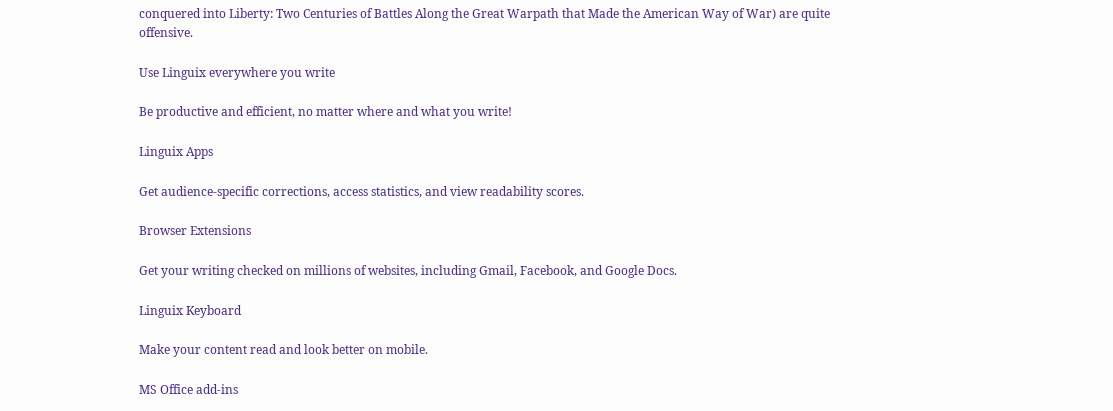conquered into Liberty: Two Centuries of Battles Along the Great Warpath that Made the American Way of War) are quite offensive.

Use Linguix everywhere you write

Be productive and efficient, no matter where and what you write!

Linguix Apps

Get audience-specific corrections, access statistics, and view readability scores.

Browser Extensions

Get your writing checked on millions of websites, including Gmail, Facebook, and Google Docs.

Linguix Keyboard

Make your content read and look better on mobile.

MS Office add-ins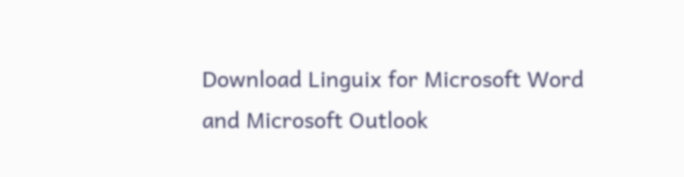Download Linguix for Microsoft Word and Microsoft Outlook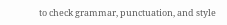to check grammar, punctuation, and style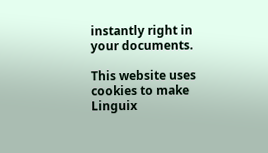instantly right in your documents.

This website uses cookies to make Linguix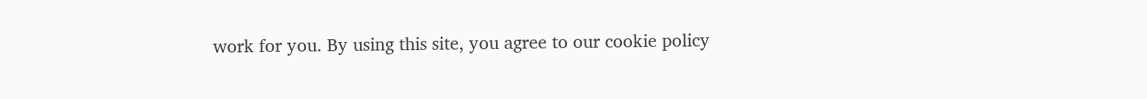work for you. By using this site, you agree to our cookie policy